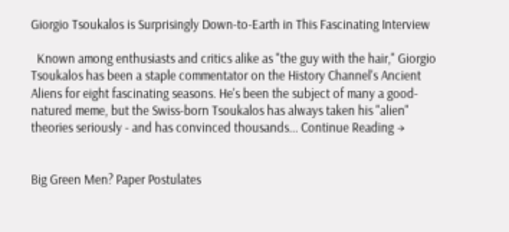Giorgio Tsoukalos is Surprisingly Down-to-Earth in This Fascinating Interview

  Known among enthusiasts and critics alike as "the guy with the hair," Giorgio Tsoukalos has been a staple commentator on the History Channel's Ancient Aliens for eight fascinating seasons. He's been the subject of many a good-natured meme, but the Swiss-born Tsoukalos has always taken his "alien" theories seriously - and has convinced thousands... Continue Reading →


Big Green Men? Paper Postulates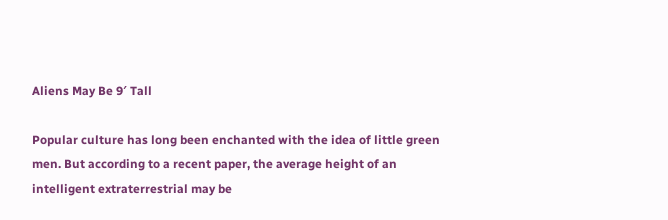Aliens May Be 9′ Tall

Popular culture has long been enchanted with the idea of little green men. But according to a recent paper, the average height of an intelligent extraterrestrial may be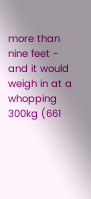more than nine feet - and it would weigh in at a whopping 300kg (661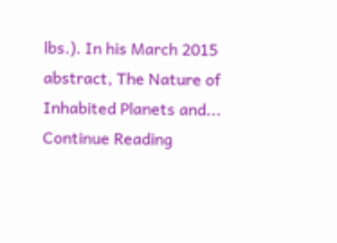lbs.). In his March 2015 abstract, The Nature of Inhabited Planets and... Continue Reading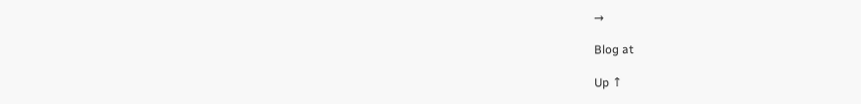→

Blog at

Up ↑